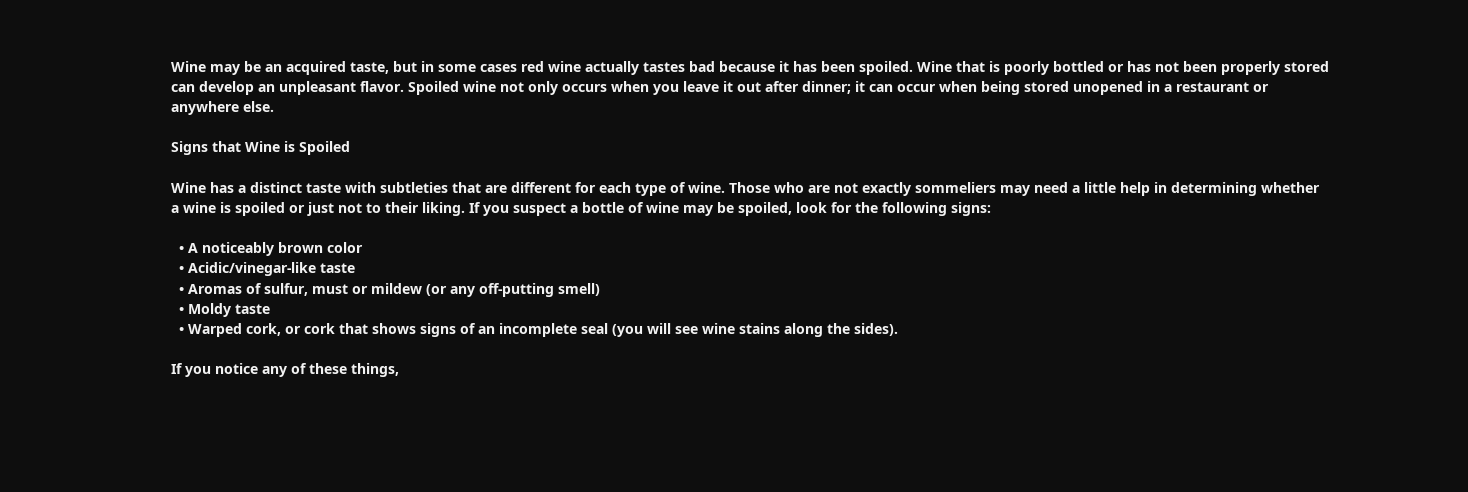Wine may be an acquired taste, but in some cases red wine actually tastes bad because it has been spoiled. Wine that is poorly bottled or has not been properly stored can develop an unpleasant flavor. Spoiled wine not only occurs when you leave it out after dinner; it can occur when being stored unopened in a restaurant or anywhere else.

Signs that Wine is Spoiled

Wine has a distinct taste with subtleties that are different for each type of wine. Those who are not exactly sommeliers may need a little help in determining whether a wine is spoiled or just not to their liking. If you suspect a bottle of wine may be spoiled, look for the following signs:

  • A noticeably brown color
  • Acidic/vinegar-like taste
  • Aromas of sulfur, must or mildew (or any off-putting smell)
  • Moldy taste
  • Warped cork, or cork that shows signs of an incomplete seal (you will see wine stains along the sides).

If you notice any of these things,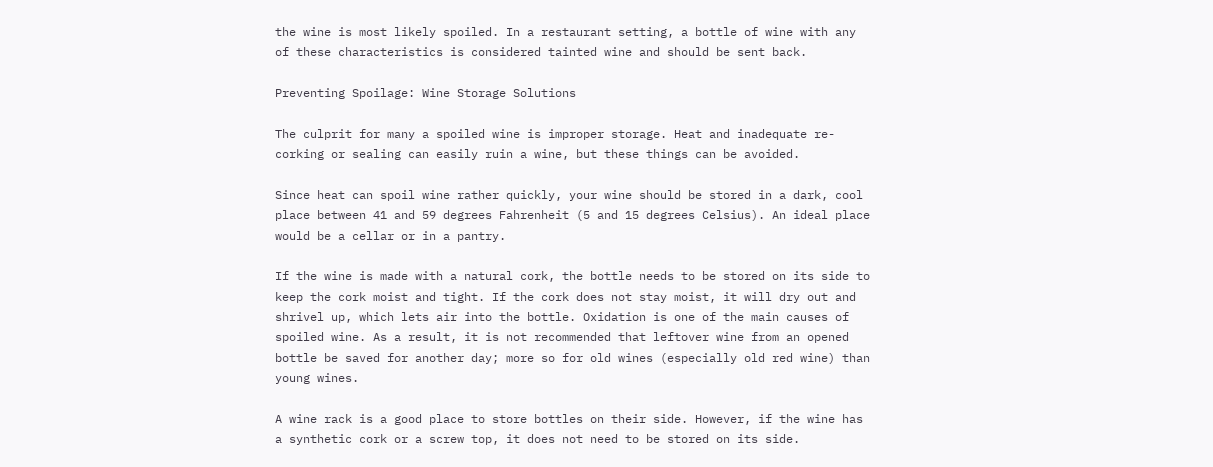the wine is most likely spoiled. In a restaurant setting, a bottle of wine with any of these characteristics is considered tainted wine and should be sent back.

Preventing Spoilage: Wine Storage Solutions

The culprit for many a spoiled wine is improper storage. Heat and inadequate re-corking or sealing can easily ruin a wine, but these things can be avoided.

Since heat can spoil wine rather quickly, your wine should be stored in a dark, cool place between 41 and 59 degrees Fahrenheit (5 and 15 degrees Celsius). An ideal place would be a cellar or in a pantry.

If the wine is made with a natural cork, the bottle needs to be stored on its side to keep the cork moist and tight. If the cork does not stay moist, it will dry out and shrivel up, which lets air into the bottle. Oxidation is one of the main causes of spoiled wine. As a result, it is not recommended that leftover wine from an opened bottle be saved for another day; more so for old wines (especially old red wine) than young wines.

A wine rack is a good place to store bottles on their side. However, if the wine has a synthetic cork or a screw top, it does not need to be stored on its side.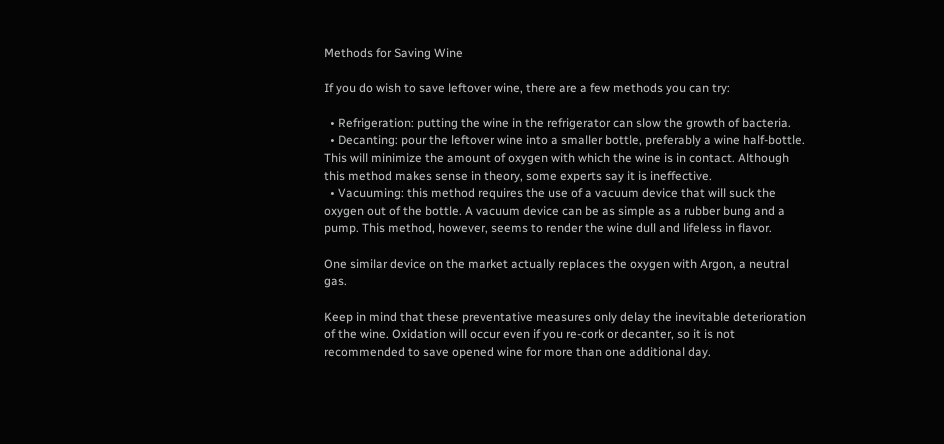Methods for Saving Wine

If you do wish to save leftover wine, there are a few methods you can try:

  • Refrigeration: putting the wine in the refrigerator can slow the growth of bacteria.
  • Decanting: pour the leftover wine into a smaller bottle, preferably a wine half-bottle. This will minimize the amount of oxygen with which the wine is in contact. Although this method makes sense in theory, some experts say it is ineffective.
  • Vacuuming: this method requires the use of a vacuum device that will suck the oxygen out of the bottle. A vacuum device can be as simple as a rubber bung and a pump. This method, however, seems to render the wine dull and lifeless in flavor.

One similar device on the market actually replaces the oxygen with Argon, a neutral gas.

Keep in mind that these preventative measures only delay the inevitable deterioration of the wine. Oxidation will occur even if you re-cork or decanter, so it is not recommended to save opened wine for more than one additional day.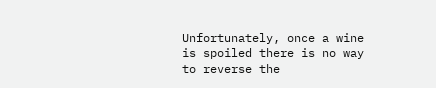Unfortunately, once a wine is spoiled there is no way to reverse the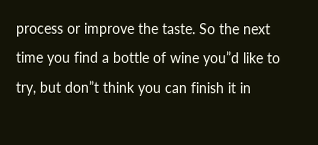process or improve the taste. So the next time you find a bottle of wine you”d like to try, but don”t think you can finish it in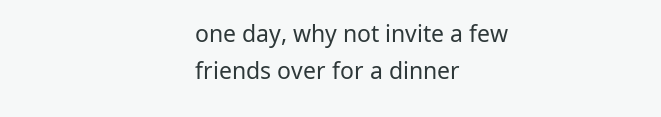one day, why not invite a few friends over for a dinner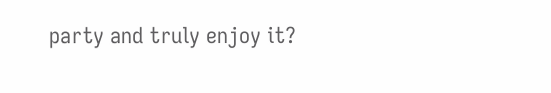party and truly enjoy it?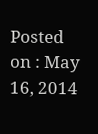Posted on : May 16, 2014